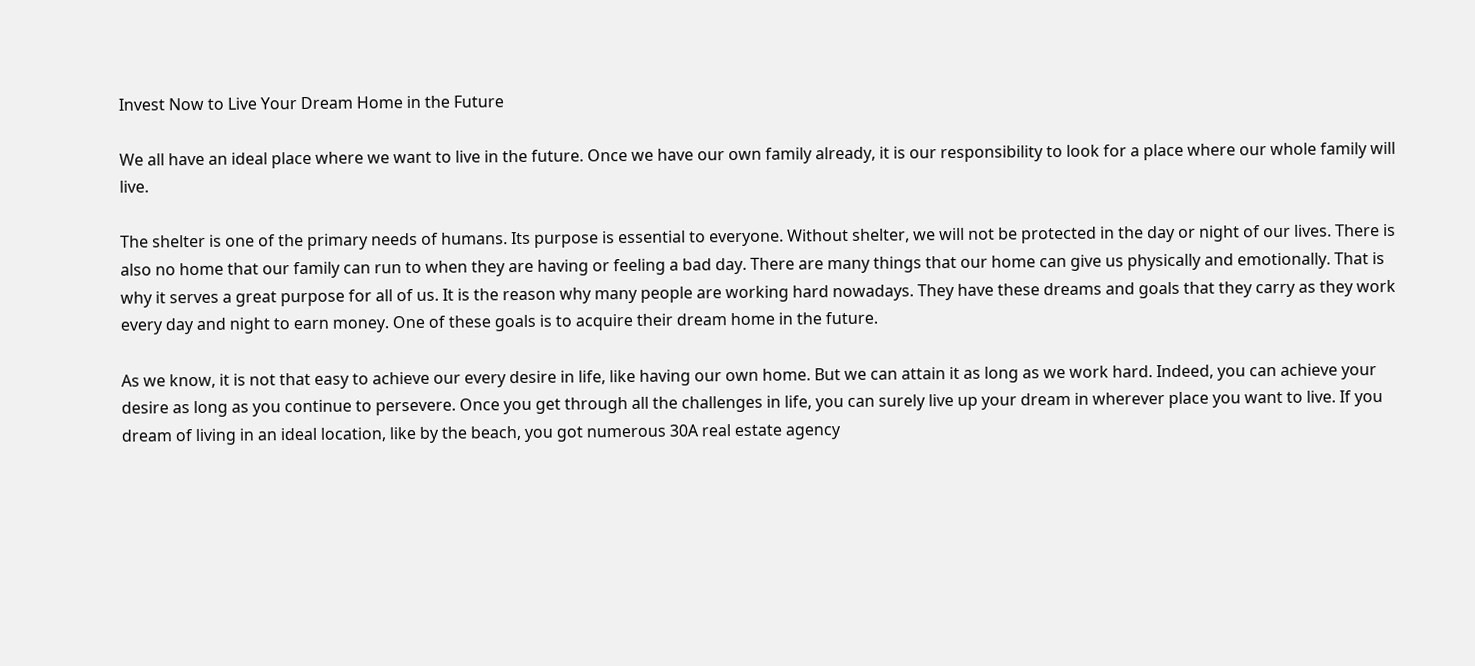Invest Now to Live Your Dream Home in the Future

We all have an ideal place where we want to live in the future. Once we have our own family already, it is our responsibility to look for a place where our whole family will live.

The shelter is one of the primary needs of humans. Its purpose is essential to everyone. Without shelter, we will not be protected in the day or night of our lives. There is also no home that our family can run to when they are having or feeling a bad day. There are many things that our home can give us physically and emotionally. That is why it serves a great purpose for all of us. It is the reason why many people are working hard nowadays. They have these dreams and goals that they carry as they work every day and night to earn money. One of these goals is to acquire their dream home in the future.

As we know, it is not that easy to achieve our every desire in life, like having our own home. But we can attain it as long as we work hard. Indeed, you can achieve your desire as long as you continue to persevere. Once you get through all the challenges in life, you can surely live up your dream in wherever place you want to live. If you dream of living in an ideal location, like by the beach, you got numerous 30A real estate agency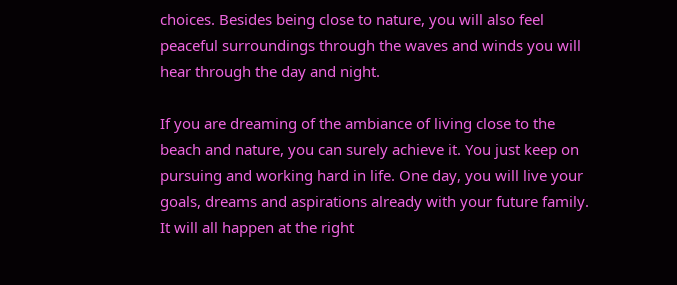choices. Besides being close to nature, you will also feel peaceful surroundings through the waves and winds you will hear through the day and night.

If you are dreaming of the ambiance of living close to the beach and nature, you can surely achieve it. You just keep on pursuing and working hard in life. One day, you will live your goals, dreams and aspirations already with your future family. It will all happen at the right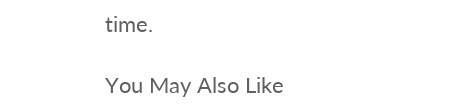time.

You May Also Like